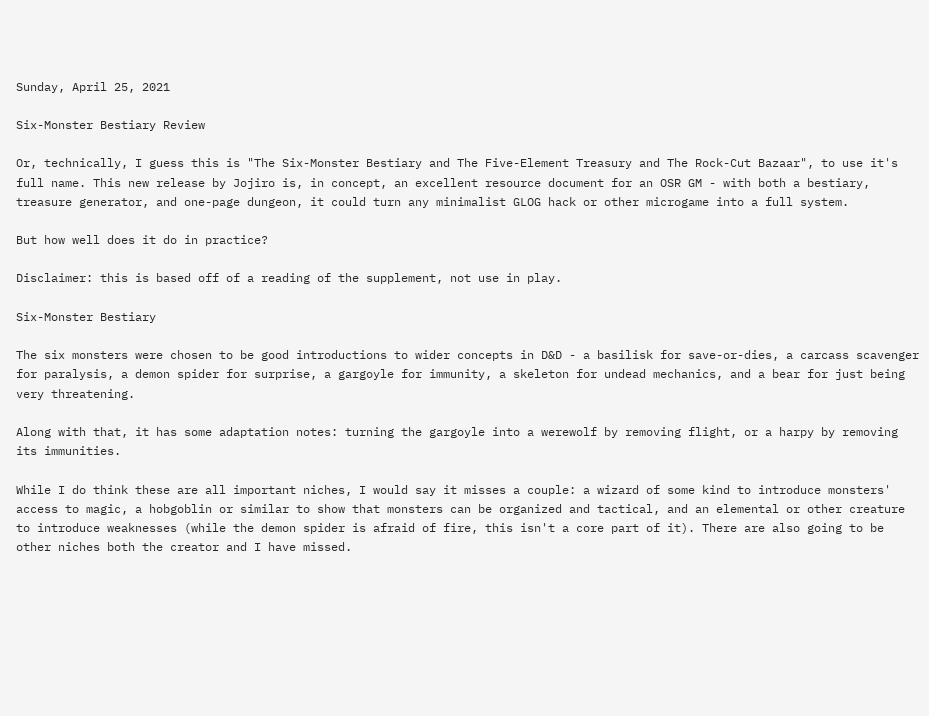Sunday, April 25, 2021

Six-Monster Bestiary Review

Or, technically, I guess this is "The Six-Monster Bestiary and The Five-Element Treasury and The Rock-Cut Bazaar", to use it's full name. This new release by Jojiro is, in concept, an excellent resource document for an OSR GM - with both a bestiary, treasure generator, and one-page dungeon, it could turn any minimalist GLOG hack or other microgame into a full system.

But how well does it do in practice?

Disclaimer: this is based off of a reading of the supplement, not use in play.

Six-Monster Bestiary

The six monsters were chosen to be good introductions to wider concepts in D&D - a basilisk for save-or-dies, a carcass scavenger for paralysis, a demon spider for surprise, a gargoyle for immunity, a skeleton for undead mechanics, and a bear for just being very threatening.

Along with that, it has some adaptation notes: turning the gargoyle into a werewolf by removing flight, or a harpy by removing its immunities.

While I do think these are all important niches, I would say it misses a couple: a wizard of some kind to introduce monsters' access to magic, a hobgoblin or similar to show that monsters can be organized and tactical, and an elemental or other creature to introduce weaknesses (while the demon spider is afraid of fire, this isn't a core part of it). There are also going to be other niches both the creator and I have missed.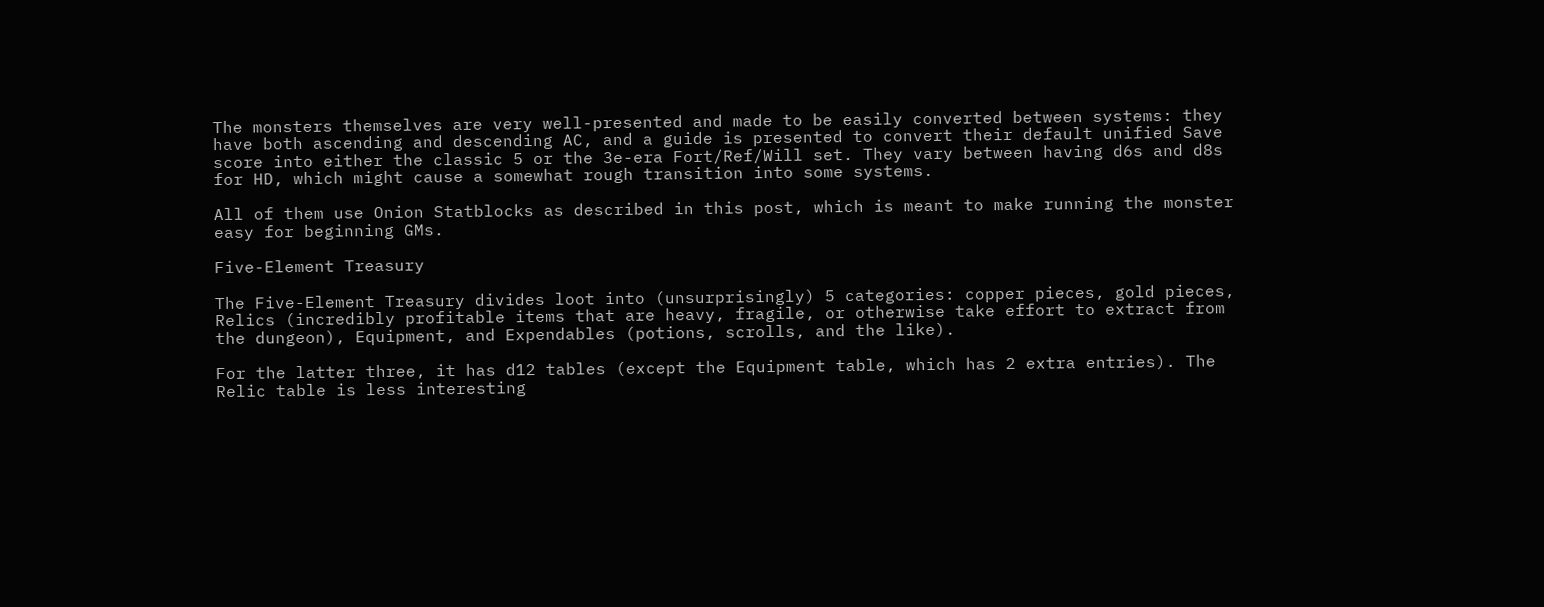The monsters themselves are very well-presented and made to be easily converted between systems: they have both ascending and descending AC, and a guide is presented to convert their default unified Save score into either the classic 5 or the 3e-era Fort/Ref/Will set. They vary between having d6s and d8s for HD, which might cause a somewhat rough transition into some systems.

All of them use Onion Statblocks as described in this post, which is meant to make running the monster easy for beginning GMs.

Five-Element Treasury

The Five-Element Treasury divides loot into (unsurprisingly) 5 categories: copper pieces, gold pieces, Relics (incredibly profitable items that are heavy, fragile, or otherwise take effort to extract from the dungeon), Equipment, and Expendables (potions, scrolls, and the like).

For the latter three, it has d12 tables (except the Equipment table, which has 2 extra entries). The Relic table is less interesting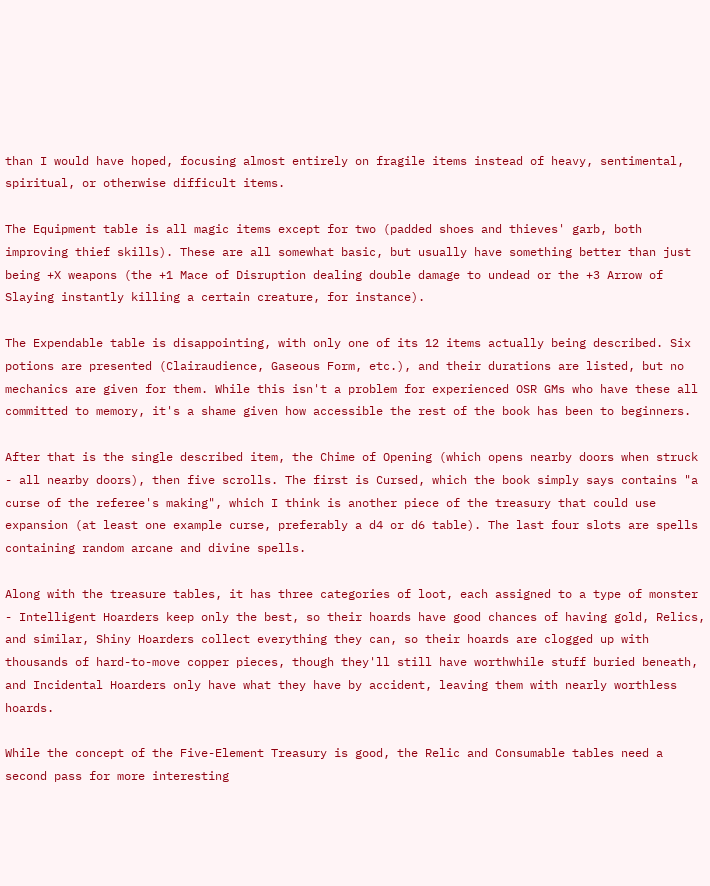than I would have hoped, focusing almost entirely on fragile items instead of heavy, sentimental, spiritual, or otherwise difficult items.

The Equipment table is all magic items except for two (padded shoes and thieves' garb, both improving thief skills). These are all somewhat basic, but usually have something better than just being +X weapons (the +1 Mace of Disruption dealing double damage to undead or the +3 Arrow of Slaying instantly killing a certain creature, for instance).

The Expendable table is disappointing, with only one of its 12 items actually being described. Six potions are presented (Clairaudience, Gaseous Form, etc.), and their durations are listed, but no mechanics are given for them. While this isn't a problem for experienced OSR GMs who have these all committed to memory, it's a shame given how accessible the rest of the book has been to beginners.

After that is the single described item, the Chime of Opening (which opens nearby doors when struck - all nearby doors), then five scrolls. The first is Cursed, which the book simply says contains "a curse of the referee's making", which I think is another piece of the treasury that could use expansion (at least one example curse, preferably a d4 or d6 table). The last four slots are spells containing random arcane and divine spells.

Along with the treasure tables, it has three categories of loot, each assigned to a type of monster - Intelligent Hoarders keep only the best, so their hoards have good chances of having gold, Relics, and similar, Shiny Hoarders collect everything they can, so their hoards are clogged up with thousands of hard-to-move copper pieces, though they'll still have worthwhile stuff buried beneath, and Incidental Hoarders only have what they have by accident, leaving them with nearly worthless hoards.

While the concept of the Five-Element Treasury is good, the Relic and Consumable tables need a second pass for more interesting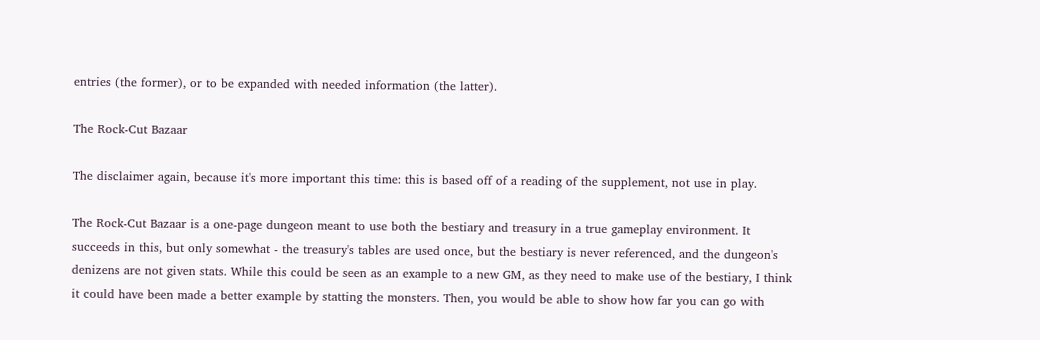entries (the former), or to be expanded with needed information (the latter).

The Rock-Cut Bazaar

The disclaimer again, because it's more important this time: this is based off of a reading of the supplement, not use in play.

The Rock-Cut Bazaar is a one-page dungeon meant to use both the bestiary and treasury in a true gameplay environment. It succeeds in this, but only somewhat - the treasury's tables are used once, but the bestiary is never referenced, and the dungeon's denizens are not given stats. While this could be seen as an example to a new GM, as they need to make use of the bestiary, I think it could have been made a better example by statting the monsters. Then, you would be able to show how far you can go with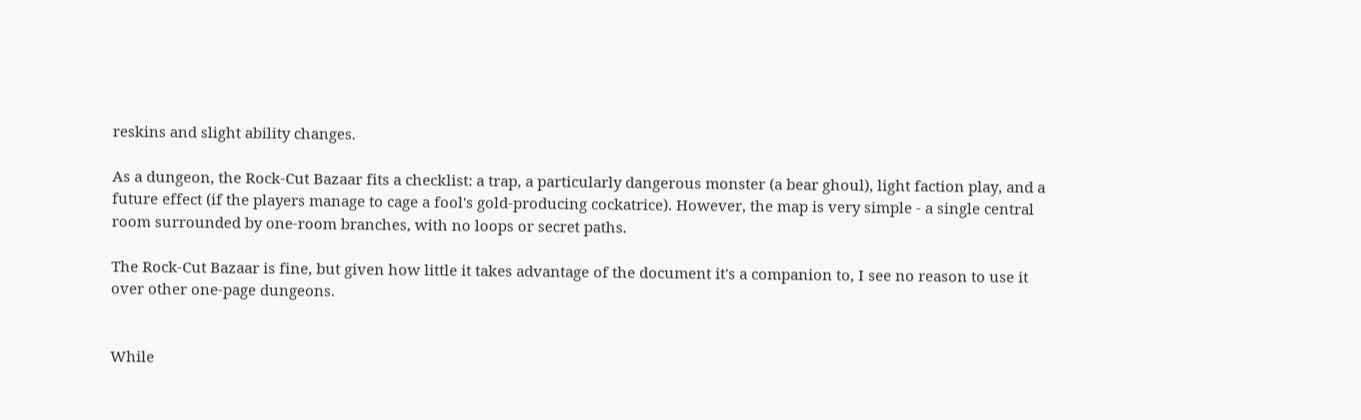reskins and slight ability changes.

As a dungeon, the Rock-Cut Bazaar fits a checklist: a trap, a particularly dangerous monster (a bear ghoul), light faction play, and a future effect (if the players manage to cage a fool's gold-producing cockatrice). However, the map is very simple - a single central room surrounded by one-room branches, with no loops or secret paths.

The Rock-Cut Bazaar is fine, but given how little it takes advantage of the document it's a companion to, I see no reason to use it over other one-page dungeons.


While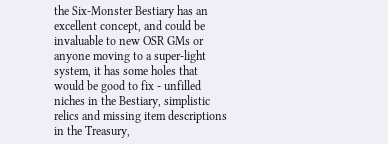the Six-Monster Bestiary has an excellent concept, and could be invaluable to new OSR GMs or anyone moving to a super-light system, it has some holes that would be good to fix - unfilled niches in the Bestiary, simplistic relics and missing item descriptions in the Treasury,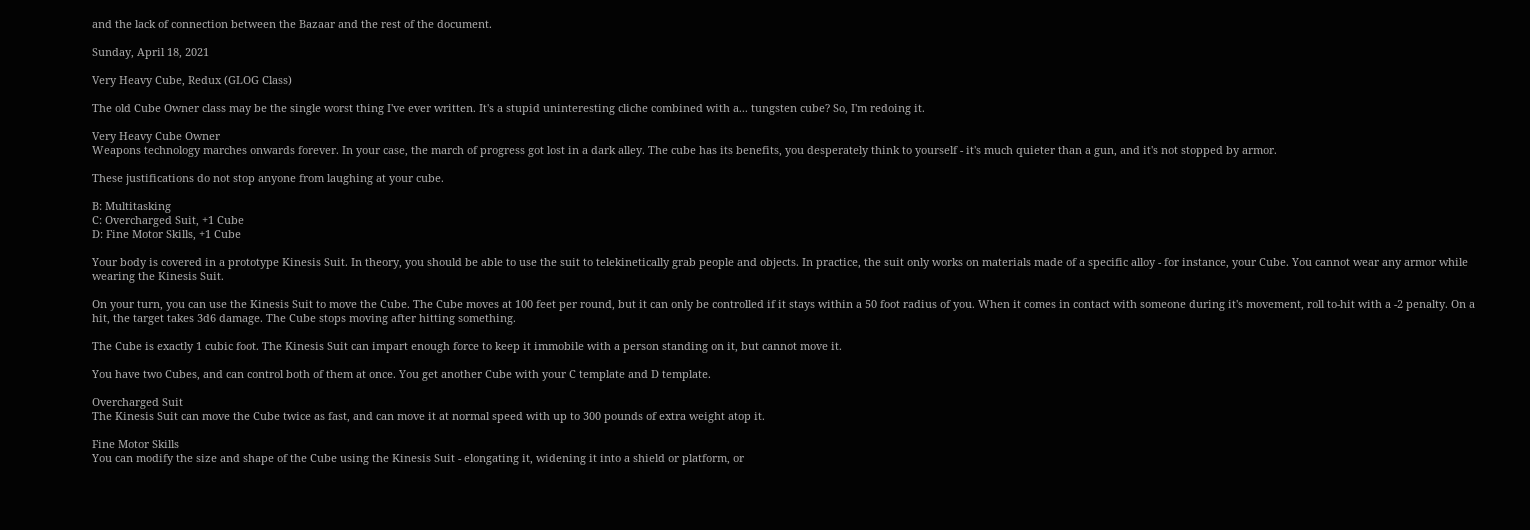and the lack of connection between the Bazaar and the rest of the document.

Sunday, April 18, 2021

Very Heavy Cube, Redux (GLOG Class)

The old Cube Owner class may be the single worst thing I've ever written. It's a stupid uninteresting cliche combined with a... tungsten cube? So, I'm redoing it.

Very Heavy Cube Owner
Weapons technology marches onwards forever. In your case, the march of progress got lost in a dark alley. The cube has its benefits, you desperately think to yourself - it's much quieter than a gun, and it's not stopped by armor.

These justifications do not stop anyone from laughing at your cube.

B: Multitasking
C: Overcharged Suit, +1 Cube
D: Fine Motor Skills, +1 Cube

Your body is covered in a prototype Kinesis Suit. In theory, you should be able to use the suit to telekinetically grab people and objects. In practice, the suit only works on materials made of a specific alloy - for instance, your Cube. You cannot wear any armor while wearing the Kinesis Suit.

On your turn, you can use the Kinesis Suit to move the Cube. The Cube moves at 100 feet per round, but it can only be controlled if it stays within a 50 foot radius of you. When it comes in contact with someone during it's movement, roll to-hit with a -2 penalty. On a hit, the target takes 3d6 damage. The Cube stops moving after hitting something.

The Cube is exactly 1 cubic foot. The Kinesis Suit can impart enough force to keep it immobile with a person standing on it, but cannot move it.

You have two Cubes, and can control both of them at once. You get another Cube with your C template and D template.

Overcharged Suit
The Kinesis Suit can move the Cube twice as fast, and can move it at normal speed with up to 300 pounds of extra weight atop it.

Fine Motor Skills
You can modify the size and shape of the Cube using the Kinesis Suit - elongating it, widening it into a shield or platform, or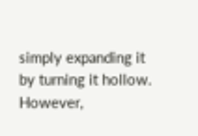simply expanding it by turning it hollow. However,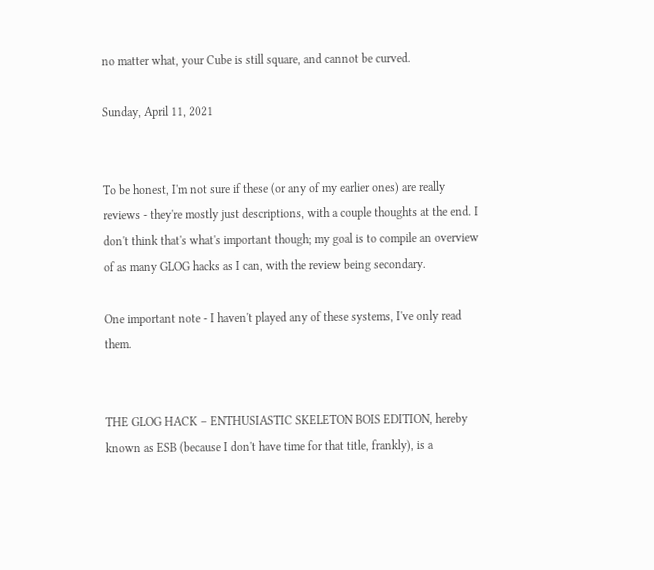no matter what, your Cube is still square, and cannot be curved.

Sunday, April 11, 2021


To be honest, I'm not sure if these (or any of my earlier ones) are really reviews - they're mostly just descriptions, with a couple thoughts at the end. I don't think that's what's important though; my goal is to compile an overview of as many GLOG hacks as I can, with the review being secondary.

One important note - I haven't played any of these systems, I've only read them.


THE GLOG HACK – ENTHUSIASTIC SKELETON BOIS EDITION, hereby known as ESB (because I don't have time for that title, frankly), is a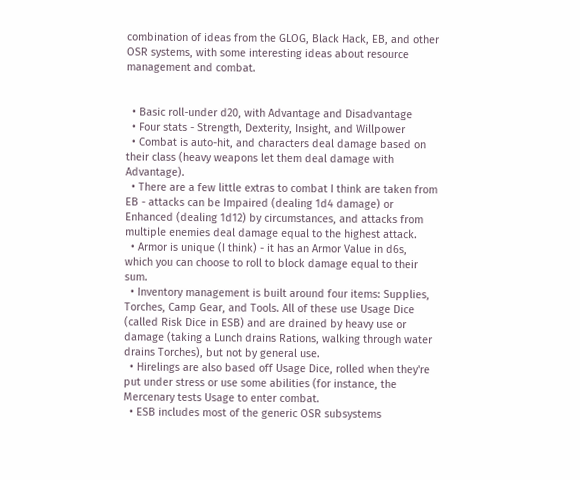combination of ideas from the GLOG, Black Hack, EB, and other OSR systems, with some interesting ideas about resource management and combat.


  • Basic roll-under d20, with Advantage and Disadvantage
  • Four stats - Strength, Dexterity, Insight, and Willpower
  • Combat is auto-hit, and characters deal damage based on their class (heavy weapons let them deal damage with Advantage).
  • There are a few little extras to combat I think are taken from EB - attacks can be Impaired (dealing 1d4 damage) or Enhanced (dealing 1d12) by circumstances, and attacks from multiple enemies deal damage equal to the highest attack.
  • Armor is unique (I think) - it has an Armor Value in d6s, which you can choose to roll to block damage equal to their sum.
  • Inventory management is built around four items: Supplies, Torches, Camp Gear, and Tools. All of these use Usage Dice (called Risk Dice in ESB) and are drained by heavy use or damage (taking a Lunch drains Rations, walking through water drains Torches), but not by general use.
  • Hirelings are also based off Usage Dice, rolled when they're put under stress or use some abilities (for instance, the Mercenary tests Usage to enter combat.
  • ESB includes most of the generic OSR subsystems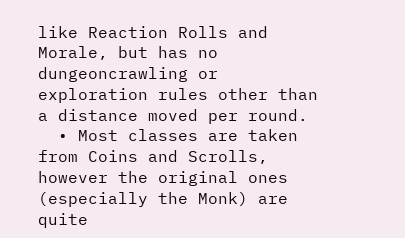like Reaction Rolls and Morale, but has no dungeoncrawling or exploration rules other than a distance moved per round.
  • Most classes are taken from Coins and Scrolls, however the original ones (especially the Monk) are quite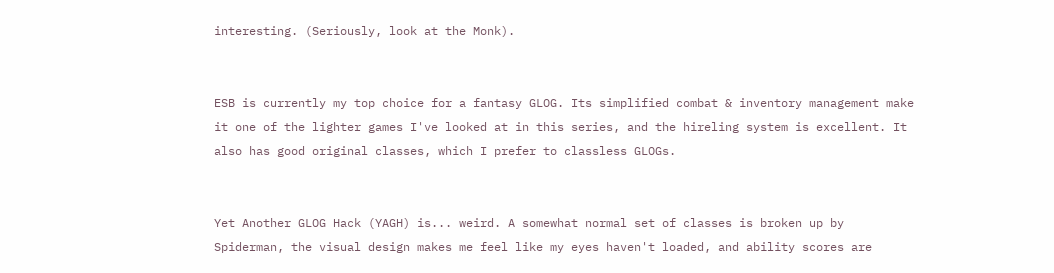interesting. (Seriously, look at the Monk).


ESB is currently my top choice for a fantasy GLOG. Its simplified combat & inventory management make it one of the lighter games I've looked at in this series, and the hireling system is excellent. It also has good original classes, which I prefer to classless GLOGs.


Yet Another GLOG Hack (YAGH) is... weird. A somewhat normal set of classes is broken up by Spiderman, the visual design makes me feel like my eyes haven't loaded, and ability scores are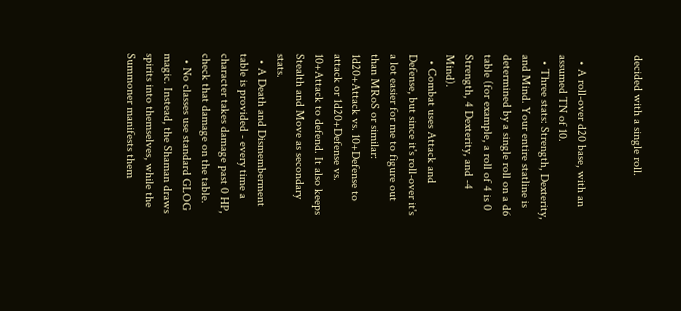decided with a single roll.


  • A roll-over d20 base, with an assumed TN of 10.
  • Three stats: Strength, Dexterity, and Mind. Your entire statline is determined by a single roll on a d6 table (for example, a roll of 4 is 0 Strength, 4 Dexterity, and -4 Mind).
  • Combat uses Attack and Defense, but since it's roll-over it's a lot easier for me to figure out than MRoS or similar: 1d20+Attack vs. 10+Defense to attack or 1d20+Defense vs. 10+Attack to defend. It also keeps Stealth and Move as secondary stats.
  • A Death and Dismemberment table is provided - every time a character takes damage past 0 HP, check that damage on the table.
  • No classes use standard GLOG magic. Instead, the Shaman draws spirits into themselves, while the Summoner manifests them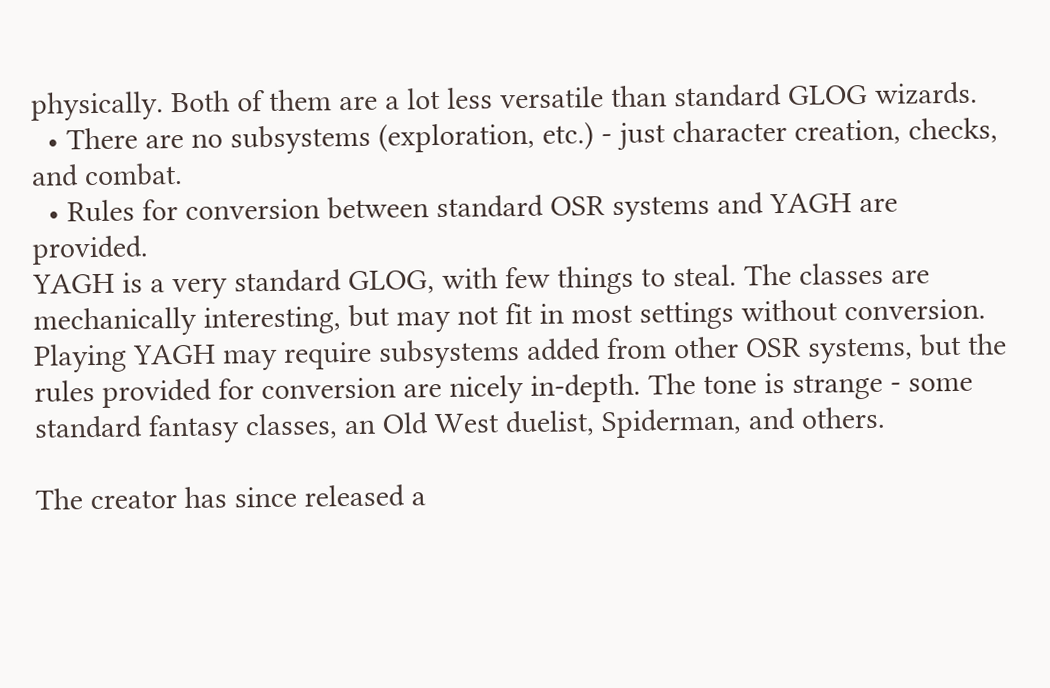physically. Both of them are a lot less versatile than standard GLOG wizards.
  • There are no subsystems (exploration, etc.) - just character creation, checks, and combat.
  • Rules for conversion between standard OSR systems and YAGH are provided.
YAGH is a very standard GLOG, with few things to steal. The classes are mechanically interesting, but may not fit in most settings without conversion. Playing YAGH may require subsystems added from other OSR systems, but the rules provided for conversion are nicely in-depth. The tone is strange - some standard fantasy classes, an Old West duelist, Spiderman, and others.

The creator has since released a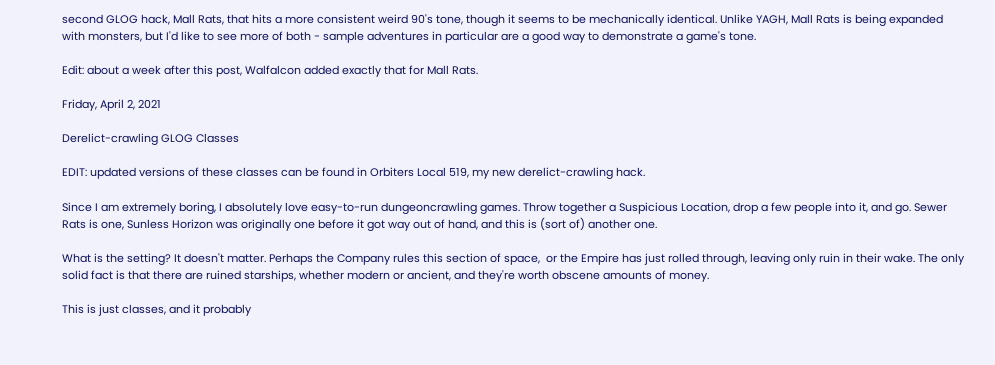second GLOG hack, Mall Rats, that hits a more consistent weird 90's tone, though it seems to be mechanically identical. Unlike YAGH, Mall Rats is being expanded with monsters, but I'd like to see more of both - sample adventures in particular are a good way to demonstrate a game's tone.

Edit: about a week after this post, Walfalcon added exactly that for Mall Rats.

Friday, April 2, 2021

Derelict-crawling GLOG Classes

EDIT: updated versions of these classes can be found in Orbiters Local 519, my new derelict-crawling hack.

Since I am extremely boring, I absolutely love easy-to-run dungeoncrawling games. Throw together a Suspicious Location, drop a few people into it, and go. Sewer Rats is one, Sunless Horizon was originally one before it got way out of hand, and this is (sort of) another one.

What is the setting? It doesn't matter. Perhaps the Company rules this section of space,  or the Empire has just rolled through, leaving only ruin in their wake. The only solid fact is that there are ruined starships, whether modern or ancient, and they're worth obscene amounts of money.

This is just classes, and it probably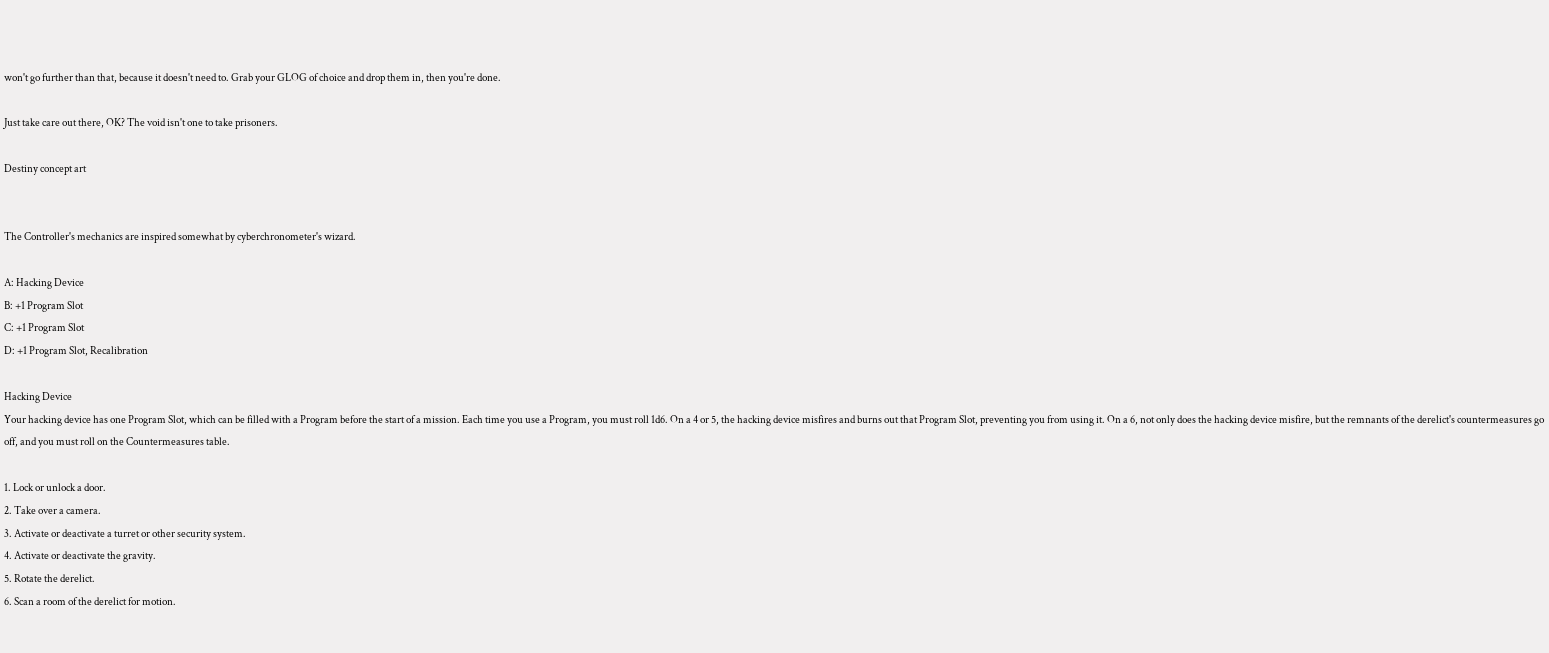won't go further than that, because it doesn't need to. Grab your GLOG of choice and drop them in, then you're done.

Just take care out there, OK? The void isn't one to take prisoners.

Destiny concept art


The Controller's mechanics are inspired somewhat by cyberchronometer's wizard.

A: Hacking Device
B: +1 Program Slot
C: +1 Program Slot
D: +1 Program Slot, Recalibration

Hacking Device
Your hacking device has one Program Slot, which can be filled with a Program before the start of a mission. Each time you use a Program, you must roll 1d6. On a 4 or 5, the hacking device misfires and burns out that Program Slot, preventing you from using it. On a 6, not only does the hacking device misfire, but the remnants of the derelict's countermeasures go off, and you must roll on the Countermeasures table.

1. Lock or unlock a door.
2. Take over a camera.
3. Activate or deactivate a turret or other security system.
4. Activate or deactivate the gravity.
5. Rotate the derelict.
6. Scan a room of the derelict for motion.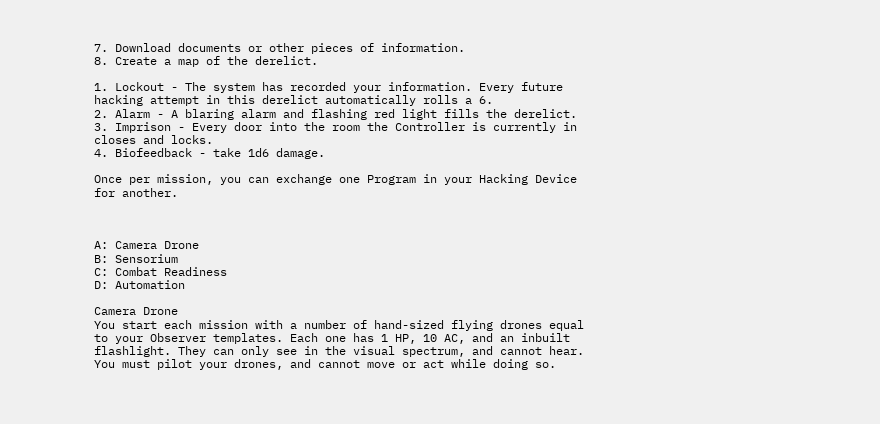7. Download documents or other pieces of information.
8. Create a map of the derelict.

1. Lockout - The system has recorded your information. Every future hacking attempt in this derelict automatically rolls a 6.
2. Alarm - A blaring alarm and flashing red light fills the derelict.
3. Imprison - Every door into the room the Controller is currently in closes and locks.
4. Biofeedback - take 1d6 damage.

Once per mission, you can exchange one Program in your Hacking Device for another.



A: Camera Drone
B: Sensorium
C: Combat Readiness
D: Automation

Camera Drone
You start each mission with a number of hand-sized flying drones equal to your Observer templates. Each one has 1 HP, 10 AC, and an inbuilt flashlight. They can only see in the visual spectrum, and cannot hear. You must pilot your drones, and cannot move or act while doing so.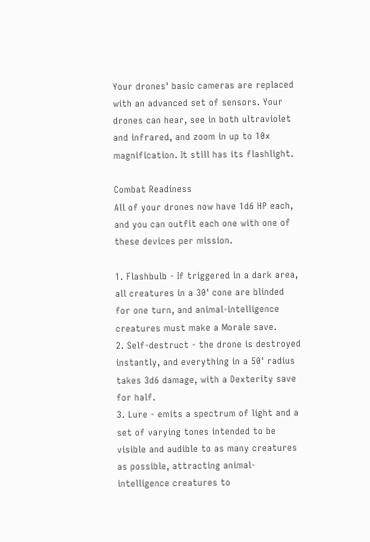Your drones' basic cameras are replaced with an advanced set of sensors. Your drones can hear, see in both ultraviolet and infrared, and zoom in up to 10x magnification. It still has its flashlight.

Combat Readiness
All of your drones now have 1d6 HP each, and you can outfit each one with one of these devices per mission.

1. Flashbulb - If triggered in a dark area, all creatures in a 30' cone are blinded for one turn, and animal-intelligence creatures must make a Morale save.
2. Self-destruct - the drone is destroyed instantly, and everything in a 50' radius takes 3d6 damage, with a Dexterity save for half.
3. Lure - emits a spectrum of light and a set of varying tones intended to be visible and audible to as many creatures as possible, attracting animal-intelligence creatures to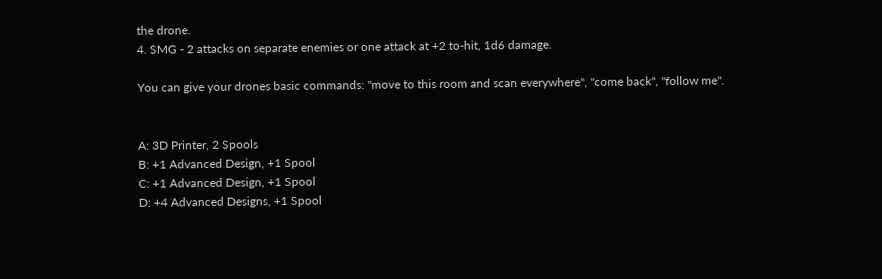the drone.
4. SMG - 2 attacks on separate enemies or one attack at +2 to-hit, 1d6 damage.

You can give your drones basic commands: "move to this room and scan everywhere", "come back", "follow me".


A: 3D Printer, 2 Spools
B: +1 Advanced Design, +1 Spool
C: +1 Advanced Design, +1 Spool
D: +4 Advanced Designs, +1 Spool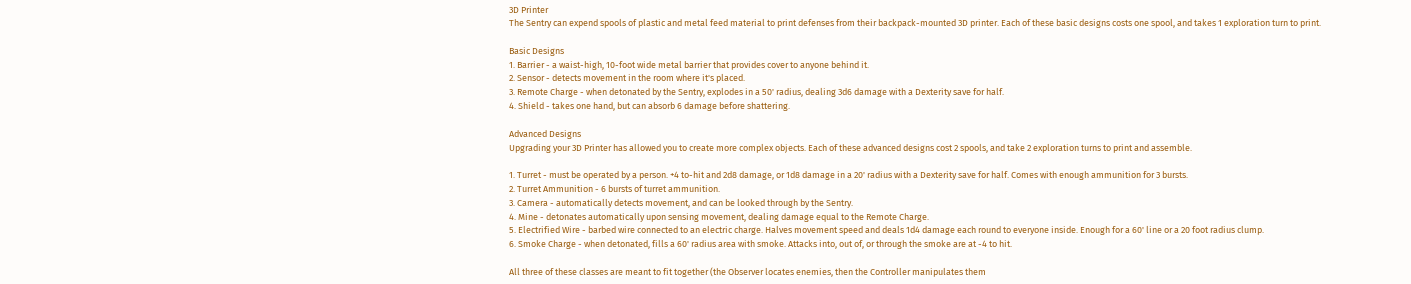3D Printer
The Sentry can expend spools of plastic and metal feed material to print defenses from their backpack-mounted 3D printer. Each of these basic designs costs one spool, and takes 1 exploration turn to print.

Basic Designs
1. Barrier - a waist-high, 10-foot wide metal barrier that provides cover to anyone behind it.
2. Sensor - detects movement in the room where it's placed.
3. Remote Charge - when detonated by the Sentry, explodes in a 50' radius, dealing 3d6 damage with a Dexterity save for half.
4. Shield - takes one hand, but can absorb 6 damage before shattering.

Advanced Designs
Upgrading your 3D Printer has allowed you to create more complex objects. Each of these advanced designs cost 2 spools, and take 2 exploration turns to print and assemble.

1. Turret - must be operated by a person. +4 to-hit and 2d8 damage, or 1d8 damage in a 20' radius with a Dexterity save for half. Comes with enough ammunition for 3 bursts.
2. Turret Ammunition - 6 bursts of turret ammunition.
3. Camera - automatically detects movement, and can be looked through by the Sentry.
4. Mine - detonates automatically upon sensing movement, dealing damage equal to the Remote Charge.
5. Electrified Wire - barbed wire connected to an electric charge. Halves movement speed and deals 1d4 damage each round to everyone inside. Enough for a 60' line or a 20 foot radius clump.
6. Smoke Charge - when detonated, fills a 60' radius area with smoke. Attacks into, out of, or through the smoke are at -4 to hit.

All three of these classes are meant to fit together (the Observer locates enemies, then the Controller manipulates them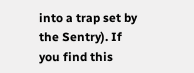into a trap set by the Sentry). If you find this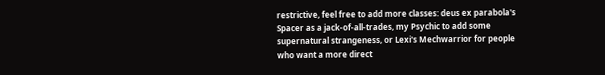restrictive, feel free to add more classes: deus ex parabola's Spacer as a jack-of-all-trades, my Psychic to add some supernatural strangeness, or Lexi's Mechwarrior for people who want a more direct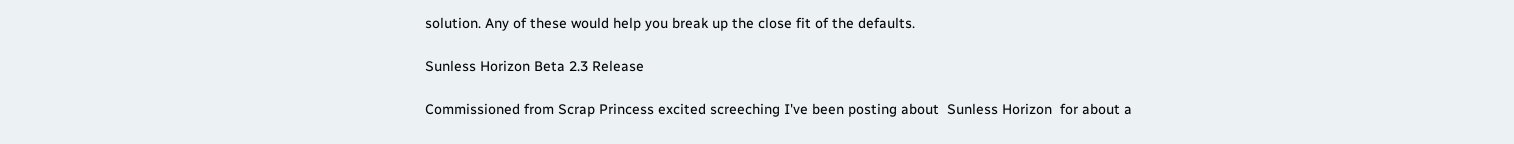solution. Any of these would help you break up the close fit of the defaults.

Sunless Horizon Beta 2.3 Release

Commissioned from Scrap Princess excited screeching I've been posting about  Sunless Horizon  for about a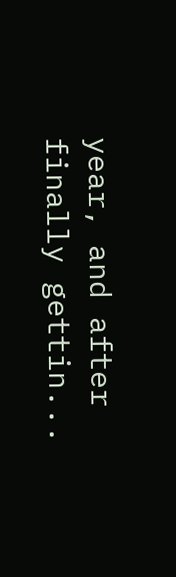year, and after finally gettin...